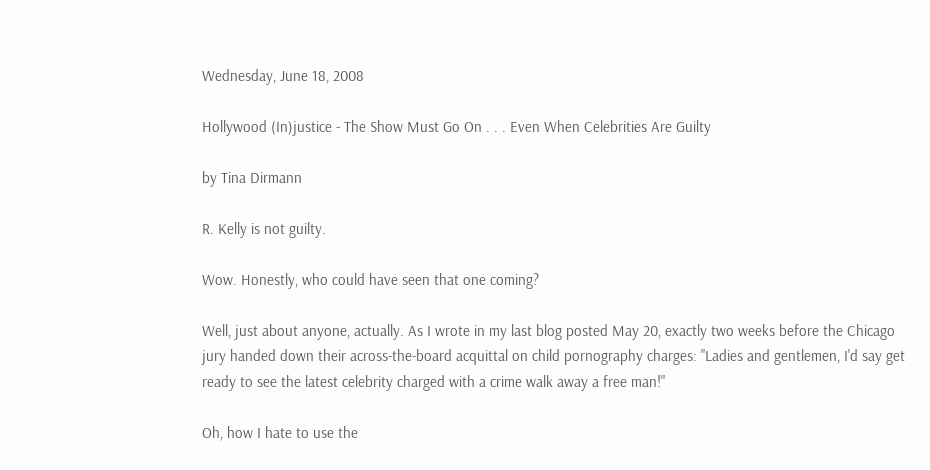Wednesday, June 18, 2008

Hollywood (In)justice - The Show Must Go On . . . Even When Celebrities Are Guilty

by Tina Dirmann

R. Kelly is not guilty.

Wow. Honestly, who could have seen that one coming?

Well, just about anyone, actually. As I wrote in my last blog posted May 20, exactly two weeks before the Chicago jury handed down their across-the-board acquittal on child pornography charges: "Ladies and gentlemen, I'd say get ready to see the latest celebrity charged with a crime walk away a free man!"

Oh, how I hate to use the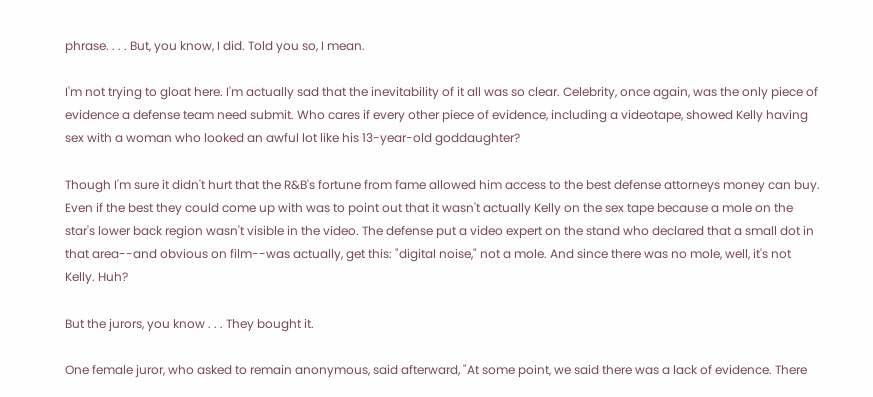phrase. . . . But, you know, I did. Told you so, I mean.

I'm not trying to gloat here. I'm actually sad that the inevitability of it all was so clear. Celebrity, once again, was the only piece of evidence a defense team need submit. Who cares if every other piece of evidence, including a videotape, showed Kelly having sex with a woman who looked an awful lot like his 13-year-old goddaughter?

Though I'm sure it didn't hurt that the R&B's fortune from fame allowed him access to the best defense attorneys money can buy. Even if the best they could come up with was to point out that it wasn't actually Kelly on the sex tape because a mole on the star's lower back region wasn't visible in the video. The defense put a video expert on the stand who declared that a small dot in that area--and obvious on film--was actually, get this: "digital noise," not a mole. And since there was no mole, well, it's not Kelly. Huh?

But the jurors, you know . . . They bought it.

One female juror, who asked to remain anonymous, said afterward, "At some point, we said there was a lack of evidence. There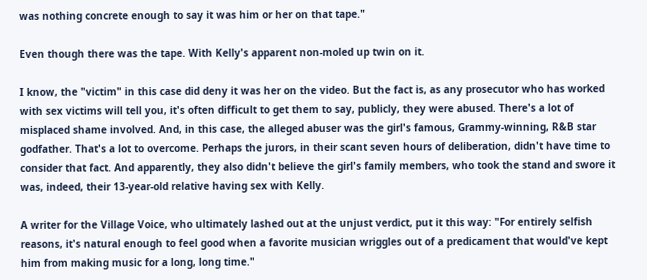was nothing concrete enough to say it was him or her on that tape."

Even though there was the tape. With Kelly's apparent non-moled up twin on it.

I know, the "victim" in this case did deny it was her on the video. But the fact is, as any prosecutor who has worked with sex victims will tell you, it's often difficult to get them to say, publicly, they were abused. There's a lot of misplaced shame involved. And, in this case, the alleged abuser was the girl's famous, Grammy-winning, R&B star godfather. That's a lot to overcome. Perhaps the jurors, in their scant seven hours of deliberation, didn't have time to consider that fact. And apparently, they also didn't believe the girl's family members, who took the stand and swore it was, indeed, their 13-year-old relative having sex with Kelly.

A writer for the Village Voice, who ultimately lashed out at the unjust verdict, put it this way: "For entirely selfish reasons, it's natural enough to feel good when a favorite musician wriggles out of a predicament that would've kept him from making music for a long, long time."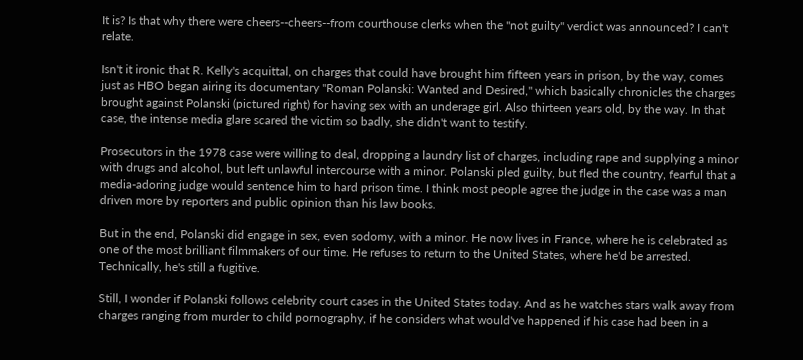It is? Is that why there were cheers--cheers--from courthouse clerks when the "not guilty" verdict was announced? I can't relate.

Isn't it ironic that R. Kelly's acquittal, on charges that could have brought him fifteen years in prison, by the way, comes just as HBO began airing its documentary "Roman Polanski: Wanted and Desired," which basically chronicles the charges brought against Polanski (pictured right) for having sex with an underage girl. Also thirteen years old, by the way. In that case, the intense media glare scared the victim so badly, she didn't want to testify.

Prosecutors in the 1978 case were willing to deal, dropping a laundry list of charges, including rape and supplying a minor with drugs and alcohol, but left unlawful intercourse with a minor. Polanski pled guilty, but fled the country, fearful that a media-adoring judge would sentence him to hard prison time. I think most people agree the judge in the case was a man driven more by reporters and public opinion than his law books.

But in the end, Polanski did engage in sex, even sodomy, with a minor. He now lives in France, where he is celebrated as one of the most brilliant filmmakers of our time. He refuses to return to the United States, where he'd be arrested. Technically, he's still a fugitive.

Still, I wonder if Polanski follows celebrity court cases in the United States today. And as he watches stars walk away from charges ranging from murder to child pornography, if he considers what would've happened if his case had been in a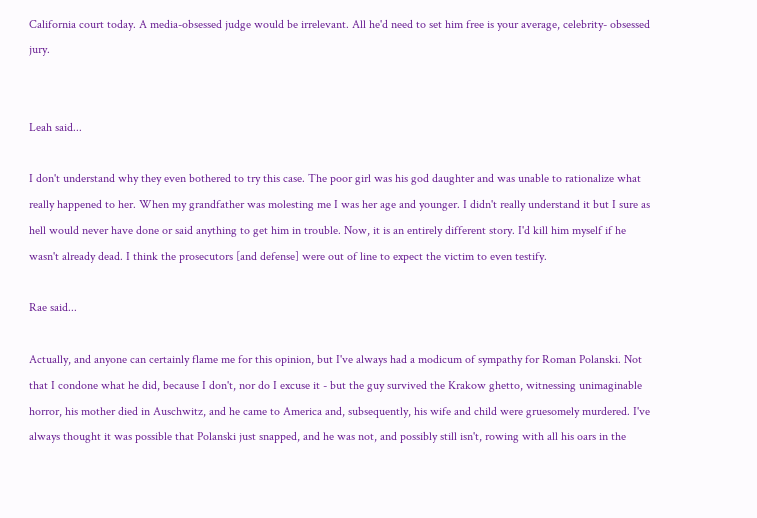California court today. A media-obsessed judge would be irrelevant. All he'd need to set him free is your average, celebrity- obsessed jury.


Leah said...

I don't understand why they even bothered to try this case. The poor girl was his god daughter and was unable to rationalize what really happened to her. When my grandfather was molesting me I was her age and younger. I didn't really understand it but I sure as hell would never have done or said anything to get him in trouble. Now, it is an entirely different story. I'd kill him myself if he wasn't already dead. I think the prosecutors [and defense] were out of line to expect the victim to even testify.

Rae said...

Actually, and anyone can certainly flame me for this opinion, but I've always had a modicum of sympathy for Roman Polanski. Not that I condone what he did, because I don't, nor do I excuse it - but the guy survived the Krakow ghetto, witnessing unimaginable horror, his mother died in Auschwitz, and he came to America and, subsequently, his wife and child were gruesomely murdered. I've always thought it was possible that Polanski just snapped, and he was not, and possibly still isn't, rowing with all his oars in the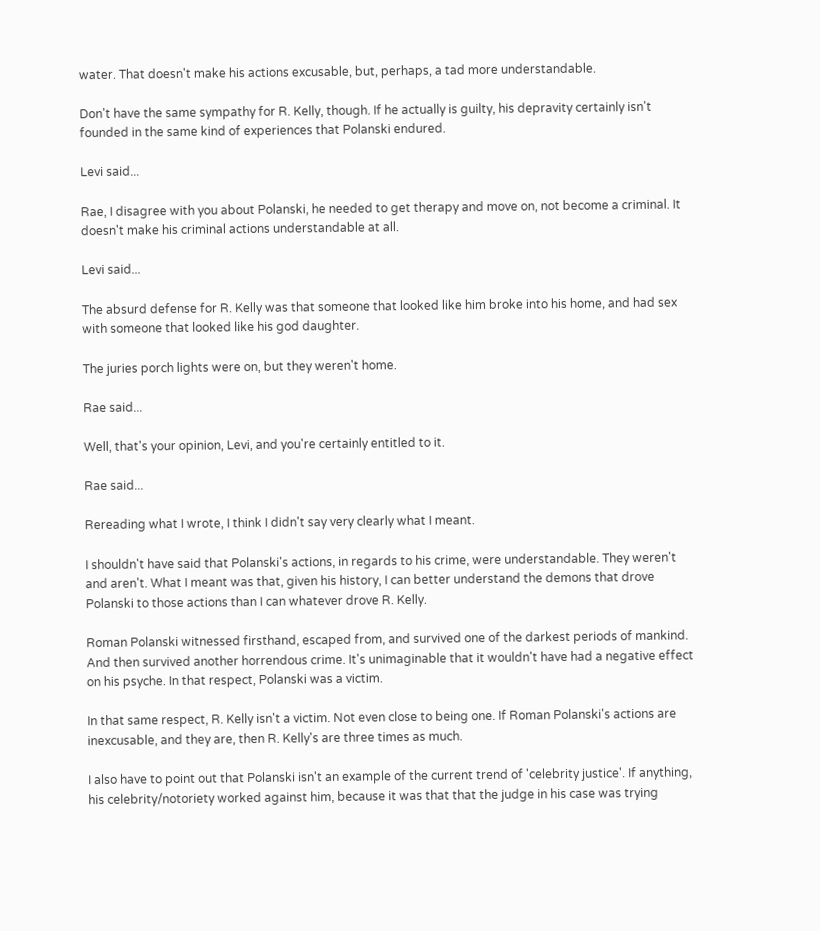water. That doesn't make his actions excusable, but, perhaps, a tad more understandable.

Don't have the same sympathy for R. Kelly, though. If he actually is guilty, his depravity certainly isn't founded in the same kind of experiences that Polanski endured.

Levi said...

Rae, I disagree with you about Polanski, he needed to get therapy and move on, not become a criminal. It doesn't make his criminal actions understandable at all.

Levi said...

The absurd defense for R. Kelly was that someone that looked like him broke into his home, and had sex with someone that looked like his god daughter.

The juries porch lights were on, but they weren't home.

Rae said...

Well, that's your opinion, Levi, and you're certainly entitled to it.

Rae said...

Rereading what I wrote, I think I didn't say very clearly what I meant.

I shouldn't have said that Polanski's actions, in regards to his crime, were understandable. They weren't and aren't. What I meant was that, given his history, I can better understand the demons that drove Polanski to those actions than I can whatever drove R. Kelly.

Roman Polanski witnessed firsthand, escaped from, and survived one of the darkest periods of mankind. And then survived another horrendous crime. It's unimaginable that it wouldn't have had a negative effect on his psyche. In that respect, Polanski was a victim.

In that same respect, R. Kelly isn't a victim. Not even close to being one. If Roman Polanski's actions are inexcusable, and they are, then R. Kelly's are three times as much.

I also have to point out that Polanski isn't an example of the current trend of 'celebrity justice'. If anything, his celebrity/notoriety worked against him, because it was that that the judge in his case was trying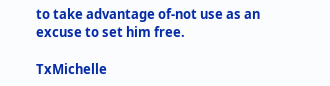to take advantage of-not use as an excuse to set him free.

TxMichelle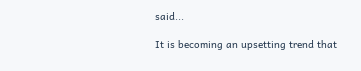said...

It is becoming an upsetting trend that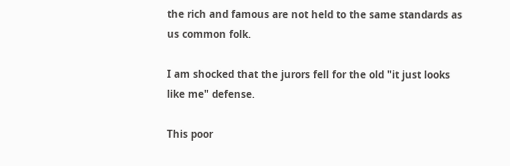the rich and famous are not held to the same standards as us common folk.

I am shocked that the jurors fell for the old "it just looks like me" defense.

This poor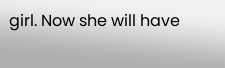girl. Now she will have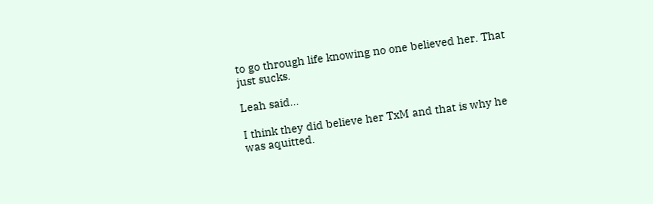to go through life knowing no one believed her. That just sucks.

Leah said...

I think they did believe her TxM and that is why he was aquitted.